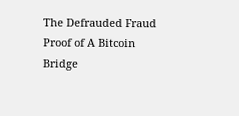The Defrauded Fraud Proof of A Bitcoin Bridge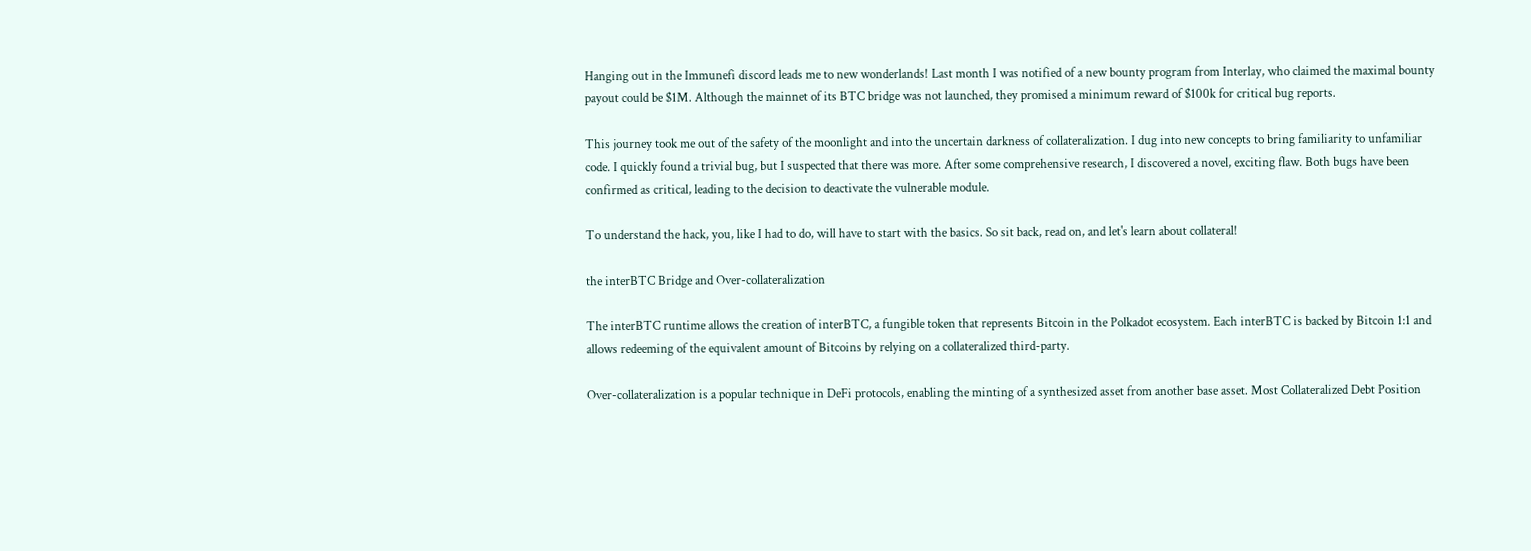Hanging out in the Immunefi discord leads me to new wonderlands! Last month I was notified of a new bounty program from Interlay, who claimed the maximal bounty payout could be $1M. Although the mainnet of its BTC bridge was not launched, they promised a minimum reward of $100k for critical bug reports.

This journey took me out of the safety of the moonlight and into the uncertain darkness of collateralization. I dug into new concepts to bring familiarity to unfamiliar code. I quickly found a trivial bug, but I suspected that there was more. After some comprehensive research, I discovered a novel, exciting flaw. Both bugs have been confirmed as critical, leading to the decision to deactivate the vulnerable module.

To understand the hack, you, like I had to do, will have to start with the basics. So sit back, read on, and let's learn about collateral!

the interBTC Bridge and Over-collateralization

The interBTC runtime allows the creation of interBTC, a fungible token that represents Bitcoin in the Polkadot ecosystem. Each interBTC is backed by Bitcoin 1:1 and allows redeeming of the equivalent amount of Bitcoins by relying on a collateralized third-party.

Over-collateralization is a popular technique in DeFi protocols, enabling the minting of a synthesized asset from another base asset. Most Collateralized Debt Position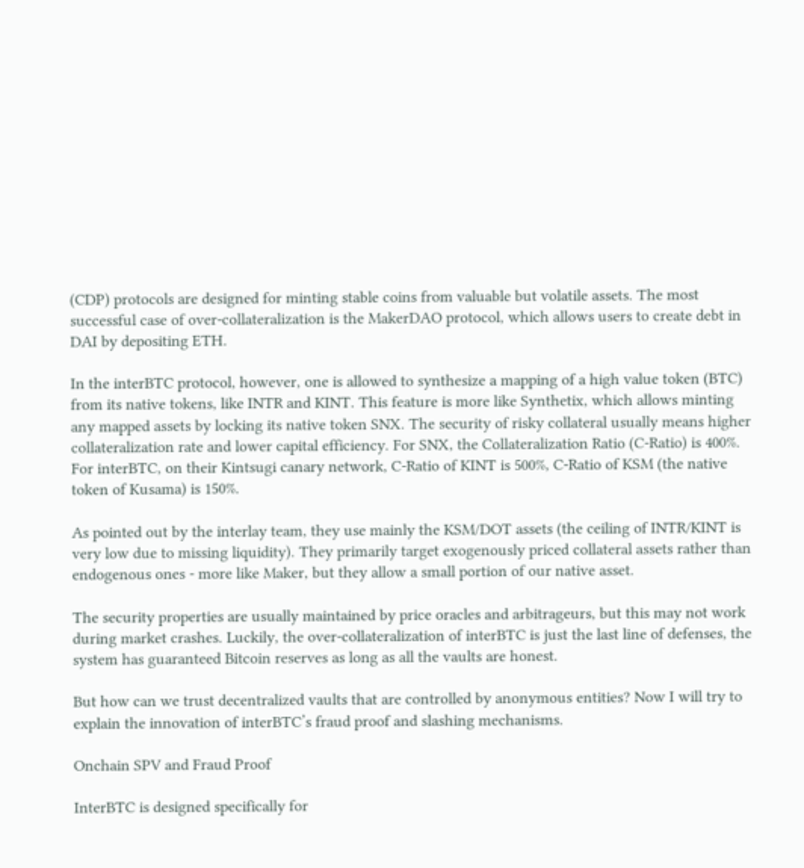(CDP) protocols are designed for minting stable coins from valuable but volatile assets. The most successful case of over-collateralization is the MakerDAO protocol, which allows users to create debt in DAI by depositing ETH.

In the interBTC protocol, however, one is allowed to synthesize a mapping of a high value token (BTC) from its native tokens, like INTR and KINT. This feature is more like Synthetix, which allows minting any mapped assets by locking its native token SNX. The security of risky collateral usually means higher collateralization rate and lower capital efficiency. For SNX, the Collateralization Ratio (C-Ratio) is 400%. For interBTC, on their Kintsugi canary network, C-Ratio of KINT is 500%, C-Ratio of KSM (the native token of Kusama) is 150%.

As pointed out by the interlay team, they use mainly the KSM/DOT assets (the ceiling of INTR/KINT is very low due to missing liquidity). They primarily target exogenously priced collateral assets rather than endogenous ones - more like Maker, but they allow a small portion of our native asset.

The security properties are usually maintained by price oracles and arbitrageurs, but this may not work during market crashes. Luckily, the over-collateralization of interBTC is just the last line of defenses, the system has guaranteed Bitcoin reserves as long as all the vaults are honest.

But how can we trust decentralized vaults that are controlled by anonymous entities? Now I will try to explain the innovation of interBTC’s fraud proof and slashing mechanisms.

Onchain SPV and Fraud Proof

InterBTC is designed specifically for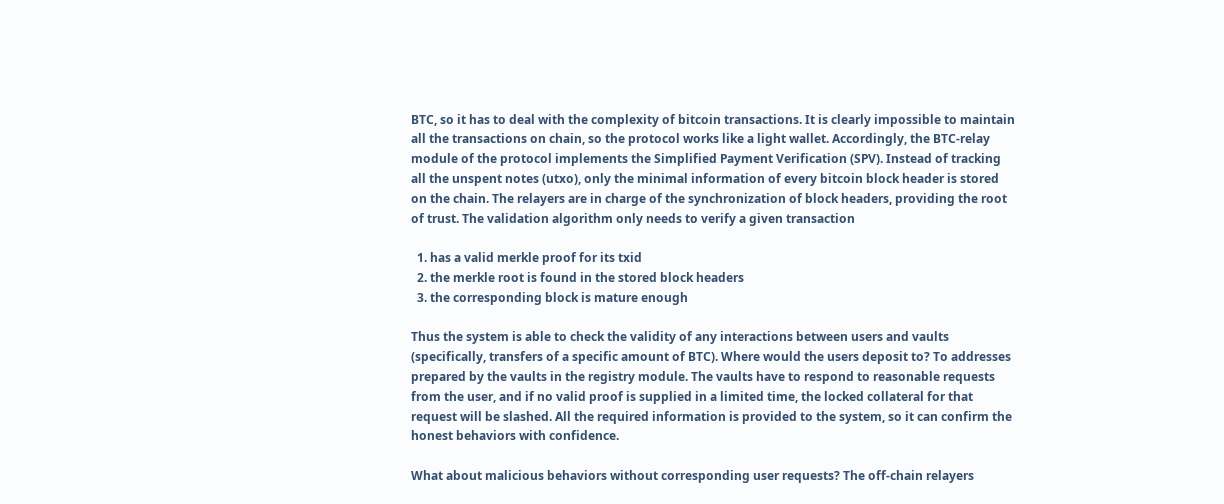BTC, so it has to deal with the complexity of bitcoin transactions. It is clearly impossible to maintain all the transactions on chain, so the protocol works like a light wallet. Accordingly, the BTC-relay module of the protocol implements the Simplified Payment Verification (SPV). Instead of tracking all the unspent notes (utxo), only the minimal information of every bitcoin block header is stored on the chain. The relayers are in charge of the synchronization of block headers, providing the root of trust. The validation algorithm only needs to verify a given transaction

  1. has a valid merkle proof for its txid
  2. the merkle root is found in the stored block headers
  3. the corresponding block is mature enough

Thus the system is able to check the validity of any interactions between users and vaults (specifically, transfers of a specific amount of BTC). Where would the users deposit to? To addresses prepared by the vaults in the registry module. The vaults have to respond to reasonable requests from the user, and if no valid proof is supplied in a limited time, the locked collateral for that request will be slashed. All the required information is provided to the system, so it can confirm the honest behaviors with confidence.

What about malicious behaviors without corresponding user requests? The off-chain relayers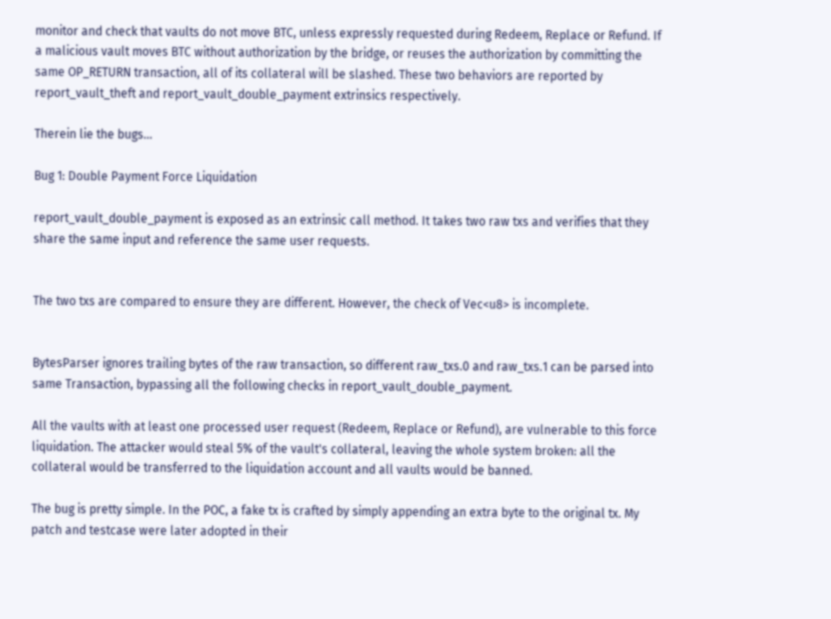monitor and check that vaults do not move BTC, unless expressly requested during Redeem, Replace or Refund. If a malicious vault moves BTC without authorization by the bridge, or reuses the authorization by committing the same OP_RETURN transaction, all of its collateral will be slashed. These two behaviors are reported by report_vault_theft and report_vault_double_payment extrinsics respectively.

Therein lie the bugs...

Bug 1: Double Payment Force Liquidation

report_vault_double_payment is exposed as an extrinsic call method. It takes two raw txs and verifies that they share the same input and reference the same user requests.


The two txs are compared to ensure they are different. However, the check of Vec<u8> is incomplete.


BytesParser ignores trailing bytes of the raw transaction, so different raw_txs.0 and raw_txs.1 can be parsed into same Transaction, bypassing all the following checks in report_vault_double_payment.

All the vaults with at least one processed user request (Redeem, Replace or Refund), are vulnerable to this force liquidation. The attacker would steal 5% of the vault's collateral, leaving the whole system broken: all the collateral would be transferred to the liquidation account and all vaults would be banned.

The bug is pretty simple. In the POC, a fake tx is crafted by simply appending an extra byte to the original tx. My patch and testcase were later adopted in their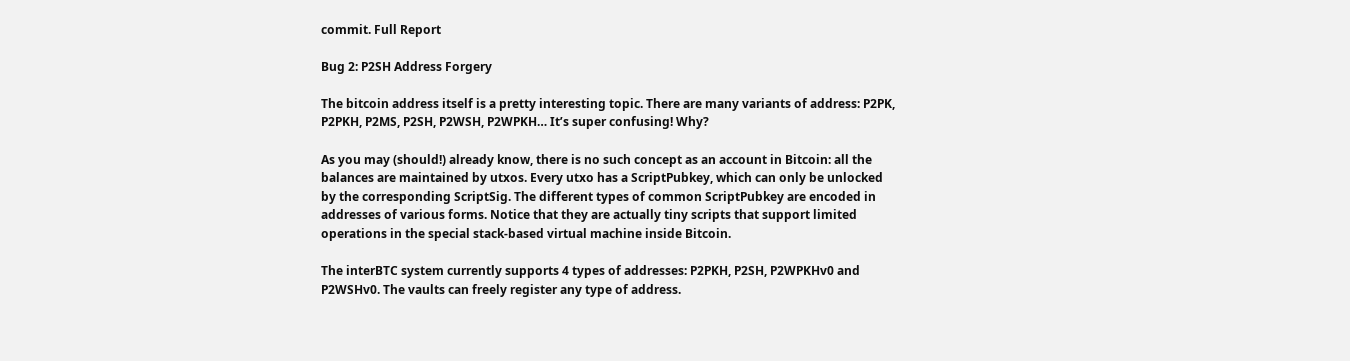commit. Full Report

Bug 2: P2SH Address Forgery

The bitcoin address itself is a pretty interesting topic. There are many variants of address: P2PK, P2PKH, P2MS, P2SH, P2WSH, P2WPKH… It’s super confusing! Why?

As you may (should!) already know, there is no such concept as an account in Bitcoin: all the balances are maintained by utxos. Every utxo has a ScriptPubkey, which can only be unlocked by the corresponding ScriptSig. The different types of common ScriptPubkey are encoded in addresses of various forms. Notice that they are actually tiny scripts that support limited operations in the special stack-based virtual machine inside Bitcoin.

The interBTC system currently supports 4 types of addresses: P2PKH, P2SH, P2WPKHv0 and P2WSHv0. The vaults can freely register any type of address.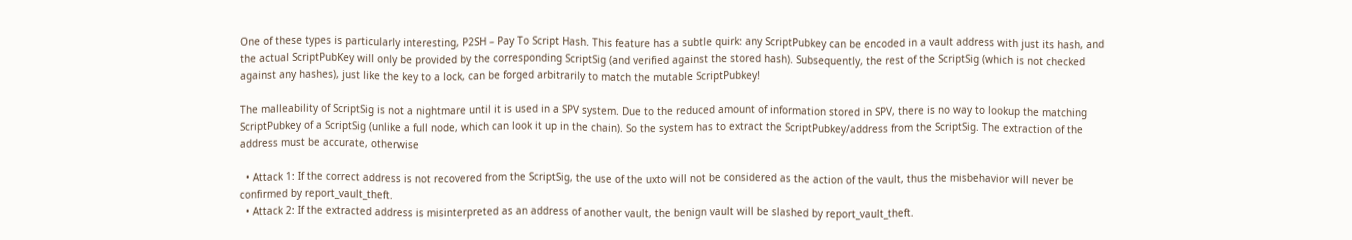One of these types is particularly interesting, P2SH – Pay To Script Hash. This feature has a subtle quirk: any ScriptPubkey can be encoded in a vault address with just its hash, and the actual ScriptPubKey will only be provided by the corresponding ScriptSig (and verified against the stored hash). Subsequently, the rest of the ScriptSig (which is not checked against any hashes), just like the key to a lock, can be forged arbitrarily to match the mutable ScriptPubkey!

The malleability of ScriptSig is not a nightmare until it is used in a SPV system. Due to the reduced amount of information stored in SPV, there is no way to lookup the matching ScriptPubkey of a ScriptSig (unlike a full node, which can look it up in the chain). So the system has to extract the ScriptPubkey/address from the ScriptSig. The extraction of the address must be accurate, otherwise

  • Attack 1: If the correct address is not recovered from the ScriptSig, the use of the uxto will not be considered as the action of the vault, thus the misbehavior will never be confirmed by report_vault_theft.
  • Attack 2: If the extracted address is misinterpreted as an address of another vault, the benign vault will be slashed by report_vault_theft.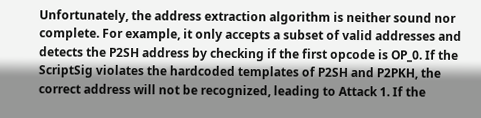Unfortunately, the address extraction algorithm is neither sound nor complete. For example, it only accepts a subset of valid addresses and detects the P2SH address by checking if the first opcode is OP_0. If the ScriptSig violates the hardcoded templates of P2SH and P2PKH, the correct address will not be recognized, leading to Attack 1. If the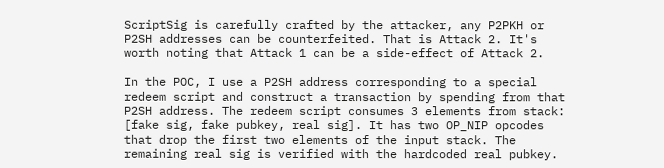ScriptSig is carefully crafted by the attacker, any P2PKH or P2SH addresses can be counterfeited. That is Attack 2. It's worth noting that Attack 1 can be a side-effect of Attack 2.

In the POC, I use a P2SH address corresponding to a special redeem script and construct a transaction by spending from that P2SH address. The redeem script consumes 3 elements from stack: [fake sig, fake pubkey, real sig]. It has two OP_NIP opcodes that drop the first two elements of the input stack. The remaining real sig is verified with the hardcoded real pubkey.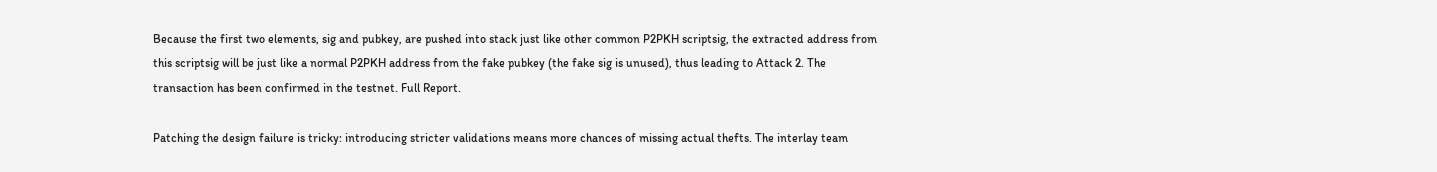Because the first two elements, sig and pubkey, are pushed into stack just like other common P2PKH scriptsig, the extracted address from this scriptsig will be just like a normal P2PKH address from the fake pubkey (the fake sig is unused), thus leading to Attack 2. The transaction has been confirmed in the testnet. Full Report.

Patching the design failure is tricky: introducing stricter validations means more chances of missing actual thefts. The interlay team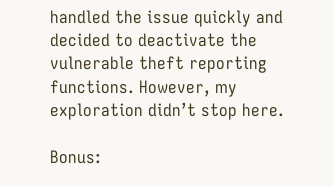handled the issue quickly and decided to deactivate the vulnerable theft reporting functions. However, my exploration didn’t stop here.

Bonus: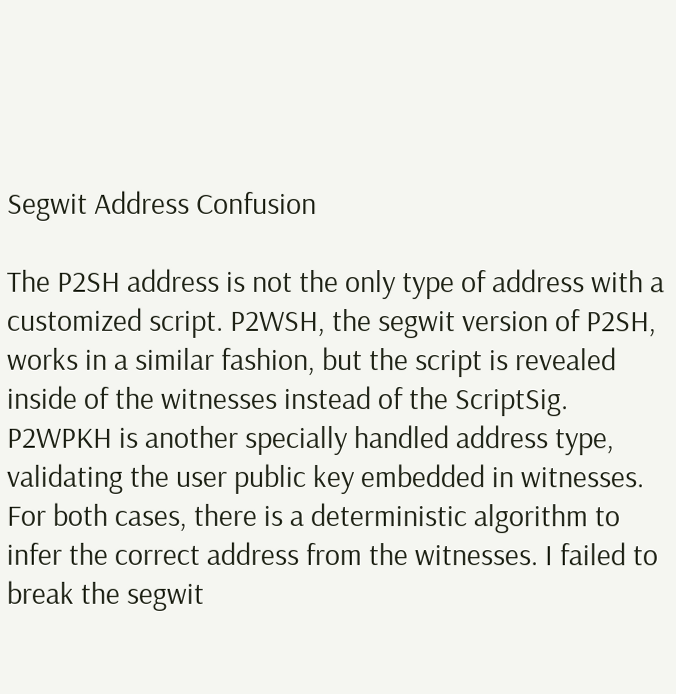Segwit Address Confusion

The P2SH address is not the only type of address with a customized script. P2WSH, the segwit version of P2SH, works in a similar fashion, but the script is revealed inside of the witnesses instead of the ScriptSig. P2WPKH is another specially handled address type, validating the user public key embedded in witnesses. For both cases, there is a deterministic algorithm to infer the correct address from the witnesses. I failed to break the segwit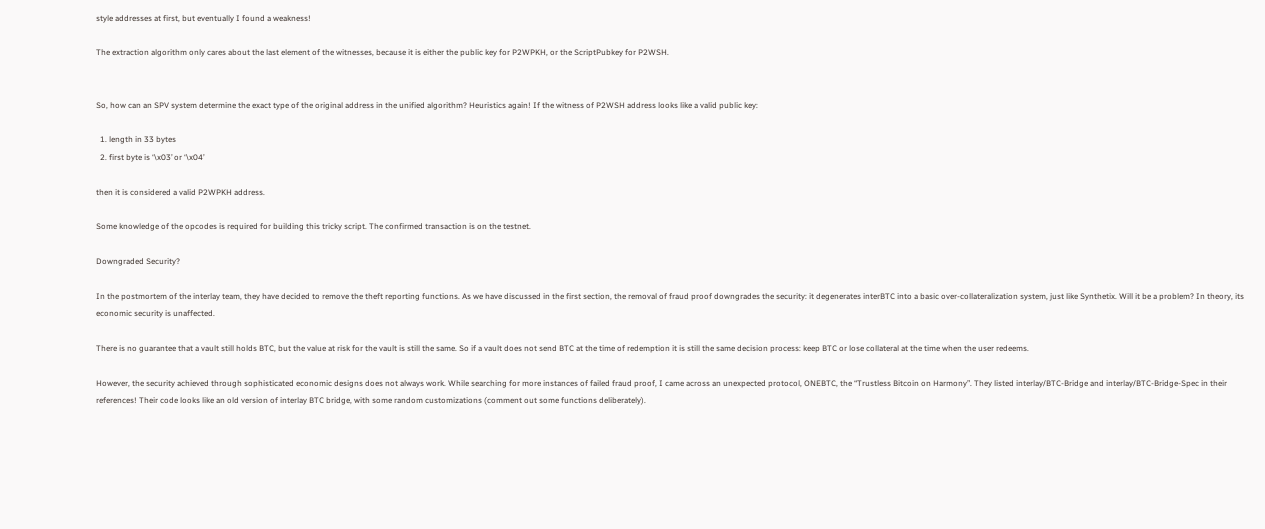style addresses at first, but eventually I found a weakness!

The extraction algorithm only cares about the last element of the witnesses, because it is either the public key for P2WPKH, or the ScriptPubkey for P2WSH.


So, how can an SPV system determine the exact type of the original address in the unified algorithm? Heuristics again! If the witness of P2WSH address looks like a valid public key:

  1. length in 33 bytes
  2. first byte is ‘\x03’ or ‘\x04’

then it is considered a valid P2WPKH address.

Some knowledge of the opcodes is required for building this tricky script. The confirmed transaction is on the testnet.

Downgraded Security?

In the postmortem of the interlay team, they have decided to remove the theft reporting functions. As we have discussed in the first section, the removal of fraud proof downgrades the security: it degenerates interBTC into a basic over-collateralization system, just like Synthetix. Will it be a problem? In theory, its economic security is unaffected.

There is no guarantee that a vault still holds BTC, but the value at risk for the vault is still the same. So if a vault does not send BTC at the time of redemption it is still the same decision process: keep BTC or lose collateral at the time when the user redeems.

However, the security achieved through sophisticated economic designs does not always work. While searching for more instances of failed fraud proof, I came across an unexpected protocol, ONEBTC, the “Trustless Bitcoin on Harmony”. They listed interlay/BTC-Bridge and interlay/BTC-Bridge-Spec in their references! Their code looks like an old version of interlay BTC bridge, with some random customizations (comment out some functions deliberately).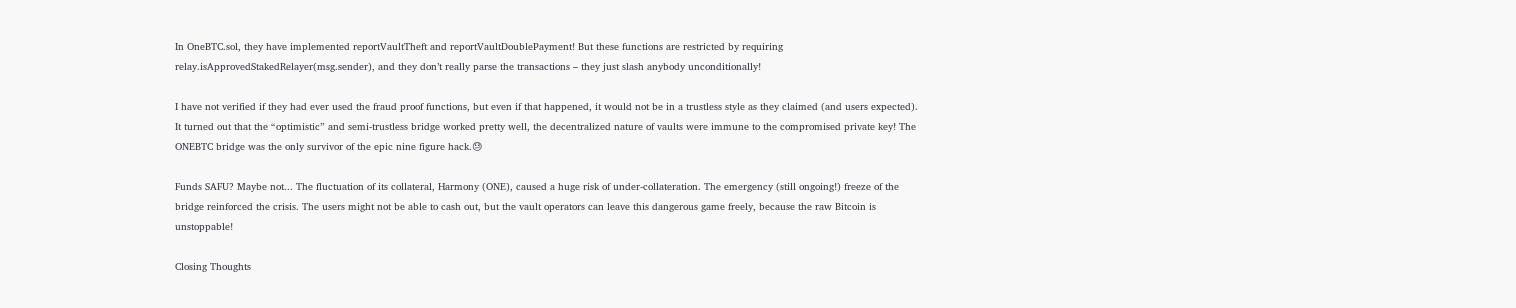In OneBTC.sol, they have implemented reportVaultTheft and reportVaultDoublePayment! But these functions are restricted by requiring relay.isApprovedStakedRelayer(msg.sender), and they don’t really parse the transactions – they just slash anybody unconditionally!

I have not verified if they had ever used the fraud proof functions, but even if that happened, it would not be in a trustless style as they claimed (and users expected). It turned out that the “optimistic” and semi-trustless bridge worked pretty well, the decentralized nature of vaults were immune to the compromised private key! The ONEBTC bridge was the only survivor of the epic nine figure hack.😓

Funds SAFU? Maybe not... The fluctuation of its collateral, Harmony (ONE), caused a huge risk of under-collateration. The emergency (still ongoing!) freeze of the bridge reinforced the crisis. The users might not be able to cash out, but the vault operators can leave this dangerous game freely, because the raw Bitcoin is unstoppable!

Closing Thoughts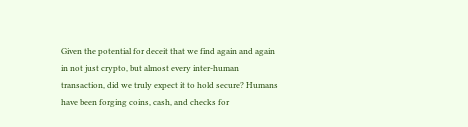Given the potential for deceit that we find again and again in not just crypto, but almost every inter-human transaction, did we truly expect it to hold secure? Humans have been forging coins, cash, and checks for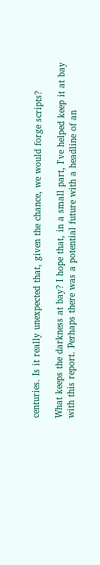centuries. Is it really unexpected that, given the chance, we would forge scripts?

What keeps the darkness at bay? I hope that, in a small part, I've helped keep it at bay with this report. Perhaps there was a potential future with a headline of an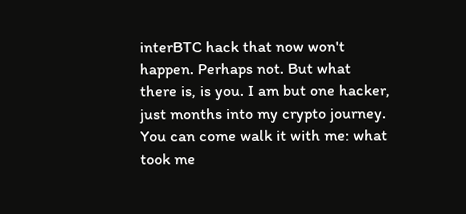interBTC hack that now won't happen. Perhaps not. But what there is, is you. I am but one hacker, just months into my crypto journey. You can come walk it with me: what took me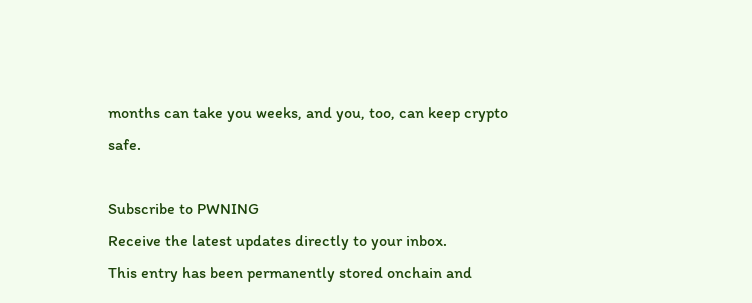months can take you weeks, and you, too, can keep crypto safe.

Subscribe to PWNING
Receive the latest updates directly to your inbox.
This entry has been permanently stored onchain and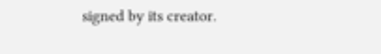signed by its creator.